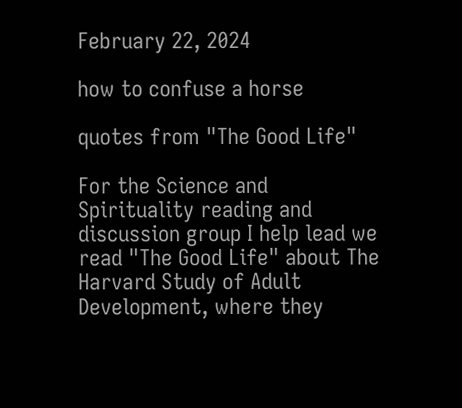February 22, 2024

how to confuse a horse

quotes from "The Good Life"

For the Science and Spirituality reading and discussion group I help lead we read "The Good Life" about The Harvard Study of Adult Development, where they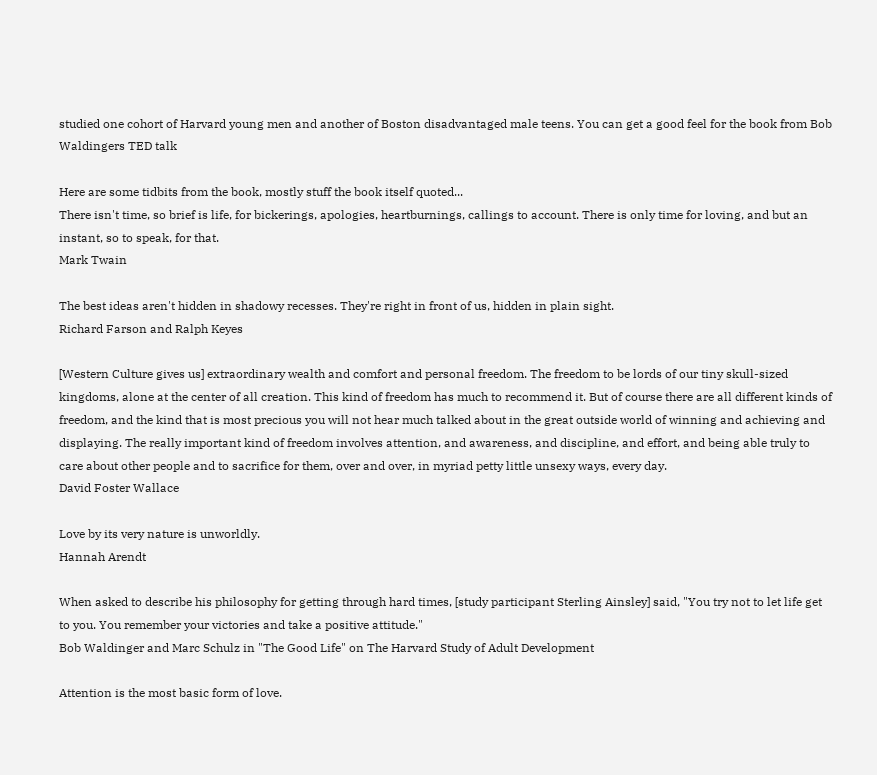studied one cohort of Harvard young men and another of Boston disadvantaged male teens. You can get a good feel for the book from Bob Waldingers TED talk

Here are some tidbits from the book, mostly stuff the book itself quoted...
There isn't time, so brief is life, for bickerings, apologies, heartburnings, callings to account. There is only time for loving, and but an instant, so to speak, for that.
Mark Twain

The best ideas aren't hidden in shadowy recesses. They're right in front of us, hidden in plain sight.
Richard Farson and Ralph Keyes

[Western Culture gives us] extraordinary wealth and comfort and personal freedom. The freedom to be lords of our tiny skull-sized kingdoms, alone at the center of all creation. This kind of freedom has much to recommend it. But of course there are all different kinds of freedom, and the kind that is most precious you will not hear much talked about in the great outside world of winning and achieving and displaying. The really important kind of freedom involves attention, and awareness, and discipline, and effort, and being able truly to care about other people and to sacrifice for them, over and over, in myriad petty little unsexy ways, every day.
David Foster Wallace

Love by its very nature is unworldly.
Hannah Arendt

When asked to describe his philosophy for getting through hard times, [study participant Sterling Ainsley] said, "You try not to let life get to you. You remember your victories and take a positive attitude."
Bob Waldinger and Marc Schulz in "The Good Life" on The Harvard Study of Adult Development

Attention is the most basic form of love.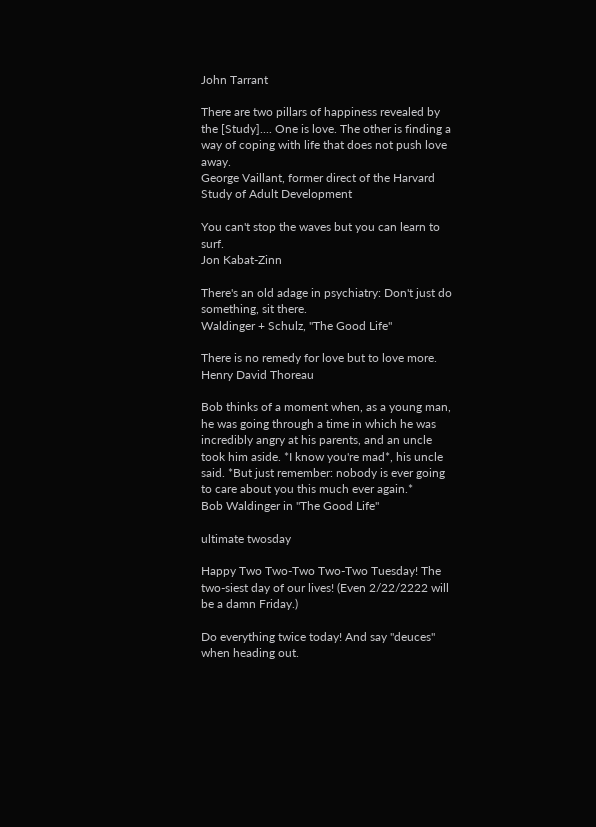John Tarrant

There are two pillars of happiness revealed by the [Study].... One is love. The other is finding a way of coping with life that does not push love away.
George Vaillant, former direct of the Harvard Study of Adult Development

You can't stop the waves but you can learn to surf.
Jon Kabat-Zinn

There's an old adage in psychiatry: Don't just do something, sit there.
Waldinger + Schulz, "The Good Life"

There is no remedy for love but to love more.
Henry David Thoreau

Bob thinks of a moment when, as a young man, he was going through a time in which he was incredibly angry at his parents, and an uncle took him aside. *I know you're mad*, his uncle said. *But just remember: nobody is ever going to care about you this much ever again.*
Bob Waldinger in "The Good Life"

ultimate twosday

Happy Two Two-Two Two-Two Tuesday! The two-siest day of our lives! (Even 2/22/2222 will be a damn Friday.)

Do everything twice today! And say "deuces" when heading out.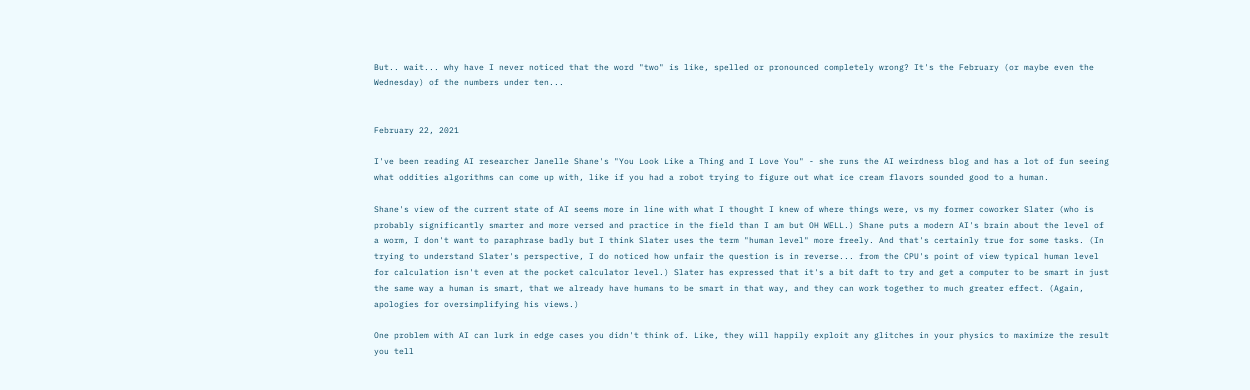But.. wait... why have I never noticed that the word "two" is like, spelled or pronounced completely wrong? It's the February (or maybe even the Wednesday) of the numbers under ten...


February 22, 2021

I've been reading AI researcher Janelle Shane's "You Look Like a Thing and I Love You" - she runs the AI weirdness blog and has a lot of fun seeing what oddities algorithms can come up with, like if you had a robot trying to figure out what ice cream flavors sounded good to a human.

Shane's view of the current state of AI seems more in line with what I thought I knew of where things were, vs my former coworker Slater (who is probably significantly smarter and more versed and practice in the field than I am but OH WELL.) Shane puts a modern AI's brain about the level of a worm, I don't want to paraphrase badly but I think Slater uses the term "human level" more freely. And that's certainly true for some tasks. (In trying to understand Slater's perspective, I do noticed how unfair the question is in reverse... from the CPU's point of view typical human level for calculation isn't even at the pocket calculator level.) Slater has expressed that it's a bit daft to try and get a computer to be smart in just the same way a human is smart, that we already have humans to be smart in that way, and they can work together to much greater effect. (Again, apologies for oversimplifying his views.)

One problem with AI can lurk in edge cases you didn't think of. Like, they will happily exploit any glitches in your physics to maximize the result you tell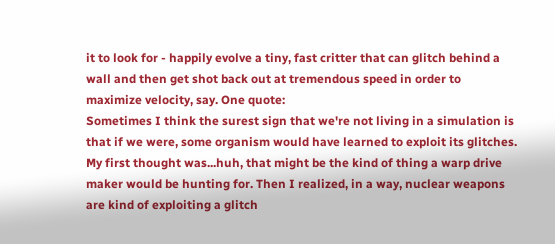it to look for - happily evolve a tiny, fast critter that can glitch behind a wall and then get shot back out at tremendous speed in order to maximize velocity, say. One quote:
Sometimes I think the surest sign that we're not living in a simulation is that if we were, some organism would have learned to exploit its glitches.
My first thought was...huh, that might be the kind of thing a warp drive maker would be hunting for. Then I realized, in a way, nuclear weapons are kind of exploiting a glitch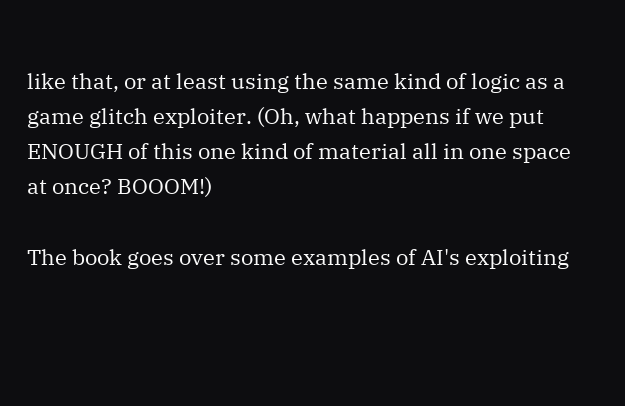like that, or at least using the same kind of logic as a game glitch exploiter. (Oh, what happens if we put ENOUGH of this one kind of material all in one space at once? BOOOM!)

The book goes over some examples of AI's exploiting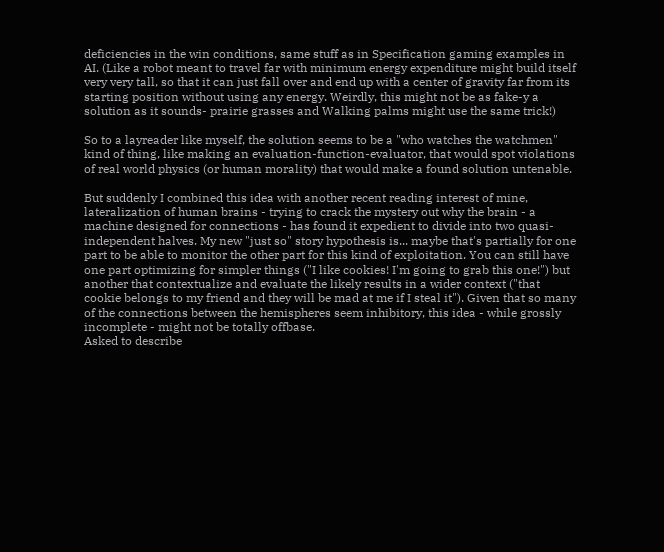deficiencies in the win conditions, same stuff as in Specification gaming examples in AI. (Like a robot meant to travel far with minimum energy expenditure might build itself very very tall, so that it can just fall over and end up with a center of gravity far from its starting position without using any energy. Weirdly, this might not be as fake-y a solution as it sounds- prairie grasses and Walking palms might use the same trick!)

So to a layreader like myself, the solution seems to be a "who watches the watchmen" kind of thing, like making an evaluation-function-evaluator, that would spot violations of real world physics (or human morality) that would make a found solution untenable.

But suddenly I combined this idea with another recent reading interest of mine, lateralization of human brains - trying to crack the mystery out why the brain - a machine designed for connections - has found it expedient to divide into two quasi-independent halves. My new "just so" story hypothesis is... maybe that's partially for one part to be able to monitor the other part for this kind of exploitation. You can still have one part optimizing for simpler things ("I like cookies! I'm going to grab this one!") but another that contextualize and evaluate the likely results in a wider context ("that cookie belongs to my friend and they will be mad at me if I steal it"). Given that so many of the connections between the hemispheres seem inhibitory, this idea - while grossly incomplete - might not be totally offbase.
Asked to describe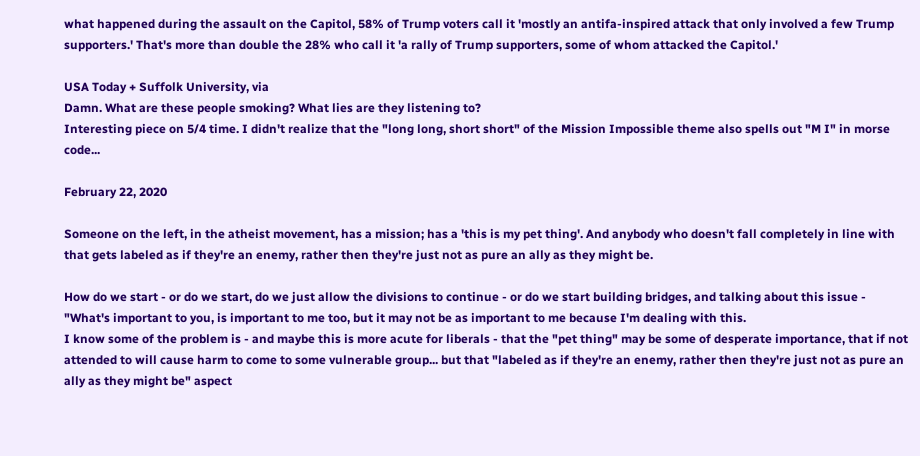what happened during the assault on the Capitol, 58% of Trump voters call it 'mostly an antifa-inspired attack that only involved a few Trump supporters.' That's more than double the 28% who call it 'a rally of Trump supporters, some of whom attacked the Capitol.'

USA Today + Suffolk University, via
Damn. What are these people smoking? What lies are they listening to?
Interesting piece on 5/4 time. I didn't realize that the "long long, short short" of the Mission Impossible theme also spells out "M I" in morse code...

February 22, 2020

Someone on the left, in the atheist movement, has a mission; has a 'this is my pet thing'. And anybody who doesn't fall completely in line with that gets labeled as if they're an enemy, rather then they're just not as pure an ally as they might be.

How do we start - or do we start, do we just allow the divisions to continue - or do we start building bridges, and talking about this issue - "What's important to you, is important to me too, but it may not be as important to me because I'm dealing with this.
I know some of the problem is - and maybe this is more acute for liberals - that the "pet thing" may be some of desperate importance, that if not attended to will cause harm to come to some vulnerable group... but that "labeled as if they're an enemy, rather then they're just not as pure an ally as they might be" aspect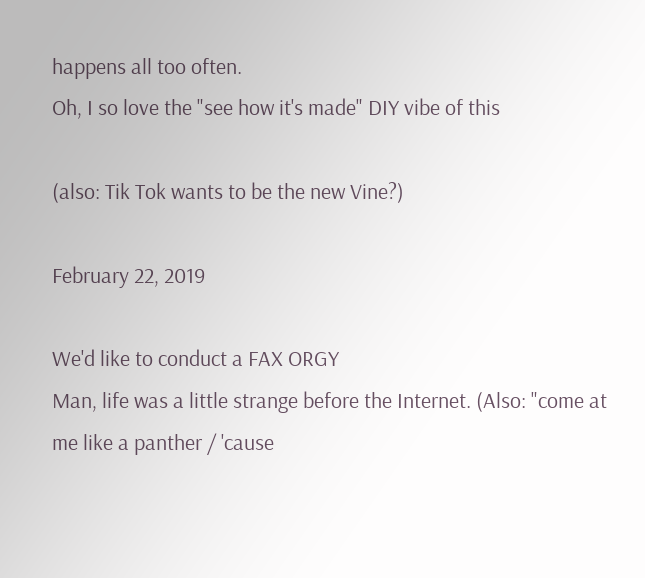happens all too often.
Oh, I so love the "see how it's made" DIY vibe of this

(also: Tik Tok wants to be the new Vine?)

February 22, 2019

We'd like to conduct a FAX ORGY
Man, life was a little strange before the Internet. (Also: "come at me like a panther / 'cause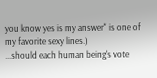you know yes is my answer" is one of my favorite sexy lines.)
...should each human being's vote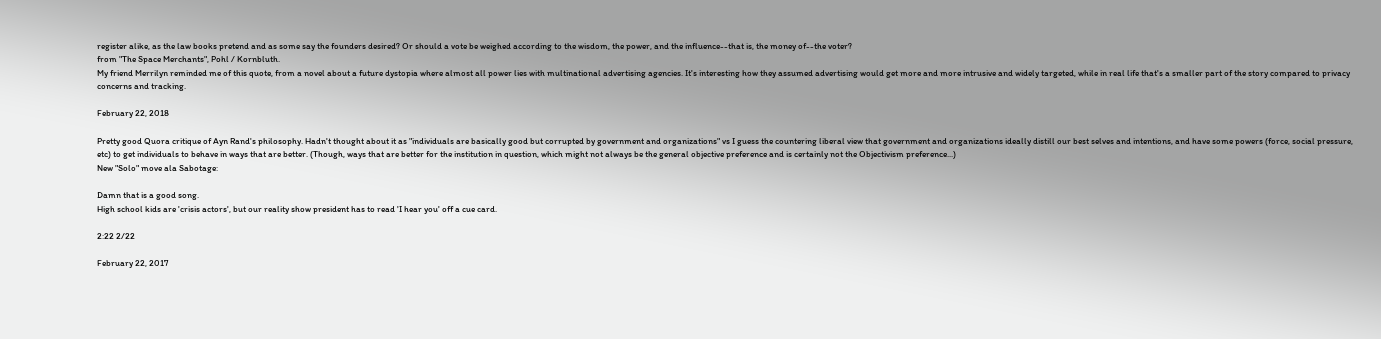register alike, as the law books pretend and as some say the founders desired? Or should a vote be weighed according to the wisdom, the power, and the influence--that is, the money of--the voter?
from "The Space Merchants", Pohl / Kornbluth.
My friend Merrilyn reminded me of this quote, from a novel about a future dystopia where almost all power lies with multinational advertising agencies. It's interesting how they assumed advertising would get more and more intrusive and widely targeted, while in real life that's a smaller part of the story compared to privacy concerns and tracking.

February 22, 2018

Pretty good Quora critique of Ayn Rand's philosophy. Hadn't thought about it as "individuals are basically good but corrupted by government and organizations" vs I guess the countering liberal view that government and organizations ideally distill our best selves and intentions, and have some powers (force, social pressure, etc) to get individuals to behave in ways that are better. (Though, ways that are better for the institution in question, which might not always be the general objective preference and is certainly not the Objectivism preference...)
New "Solo" move ala Sabotage:

Damn that is a good song.
High school kids are 'crisis actors', but our reality show president has to read 'I hear you' off a cue card.

2:22 2/22

February 22, 2017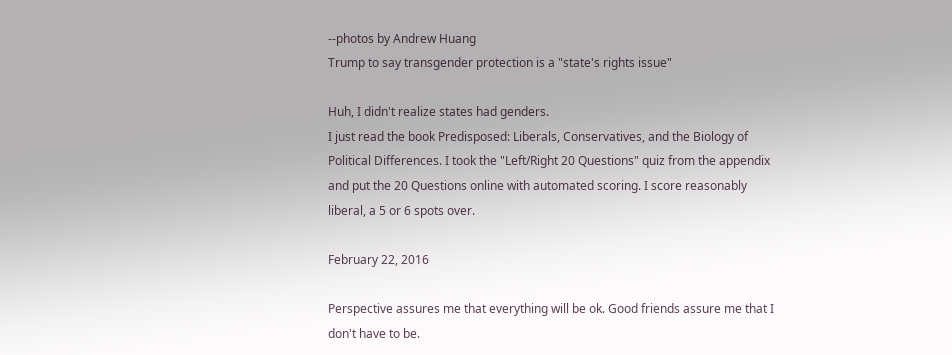--photos by Andrew Huang
Trump to say transgender protection is a "state's rights issue"

Huh, I didn't realize states had genders.
I just read the book Predisposed: Liberals, Conservatives, and the Biology of Political Differences. I took the "Left/Right 20 Questions" quiz from the appendix and put the 20 Questions online with automated scoring. I score reasonably liberal, a 5 or 6 spots over.

February 22, 2016

Perspective assures me that everything will be ok. Good friends assure me that I don't have to be.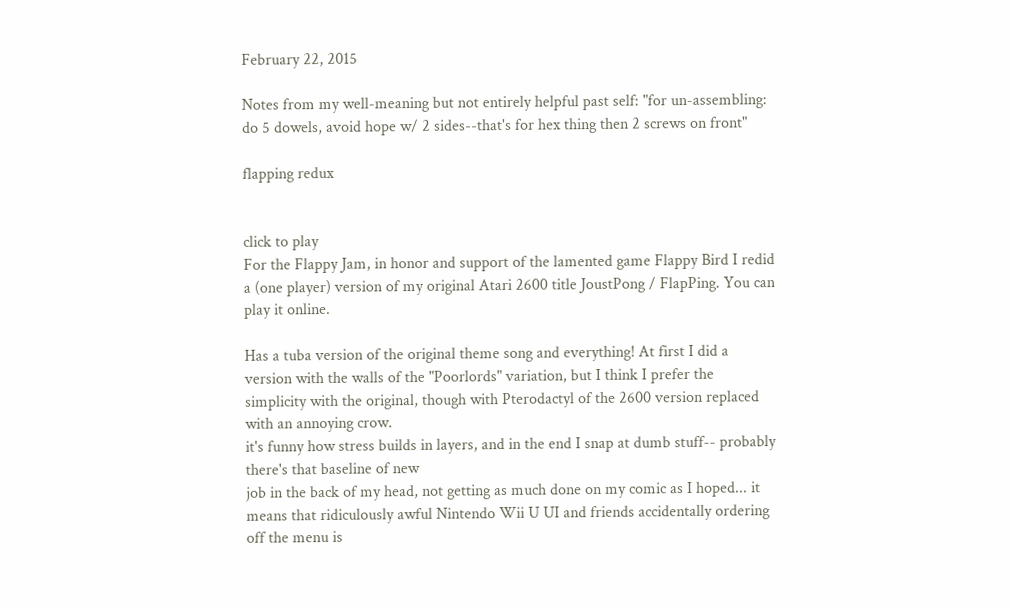February 22, 2015

Notes from my well-meaning but not entirely helpful past self: "for un-assembling: do 5 dowels, avoid hope w/ 2 sides--that's for hex thing then 2 screws on front"

flapping redux


click to play
For the Flappy Jam, in honor and support of the lamented game Flappy Bird I redid a (one player) version of my original Atari 2600 title JoustPong / FlapPing. You can play it online.

Has a tuba version of the original theme song and everything! At first I did a version with the walls of the "Poorlords" variation, but I think I prefer the simplicity with the original, though with Pterodactyl of the 2600 version replaced with an annoying crow.
it's funny how stress builds in layers, and in the end I snap at dumb stuff-- probably there's that baseline of new
job in the back of my head, not getting as much done on my comic as I hoped... it means that ridiculously awful Nintendo Wii U UI and friends accidentally ordering off the menu is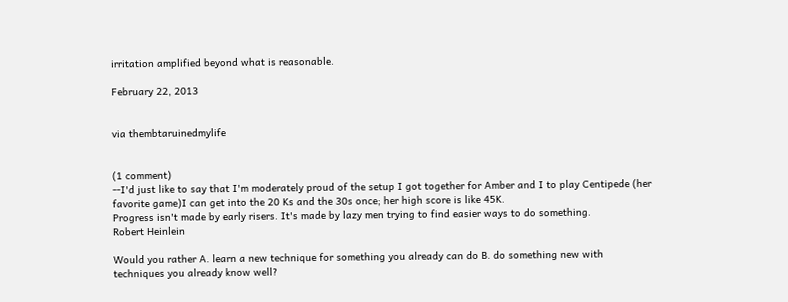irritation amplified beyond what is reasonable.

February 22, 2013


via thembtaruinedmylife


(1 comment)
--I'd just like to say that I'm moderately proud of the setup I got together for Amber and I to play Centipede (her favorite game)I can get into the 20 Ks and the 30s once; her high score is like 45K.
Progress isn't made by early risers. It's made by lazy men trying to find easier ways to do something.
Robert Heinlein

Would you rather A. learn a new technique for something you already can do B. do something new with techniques you already know well?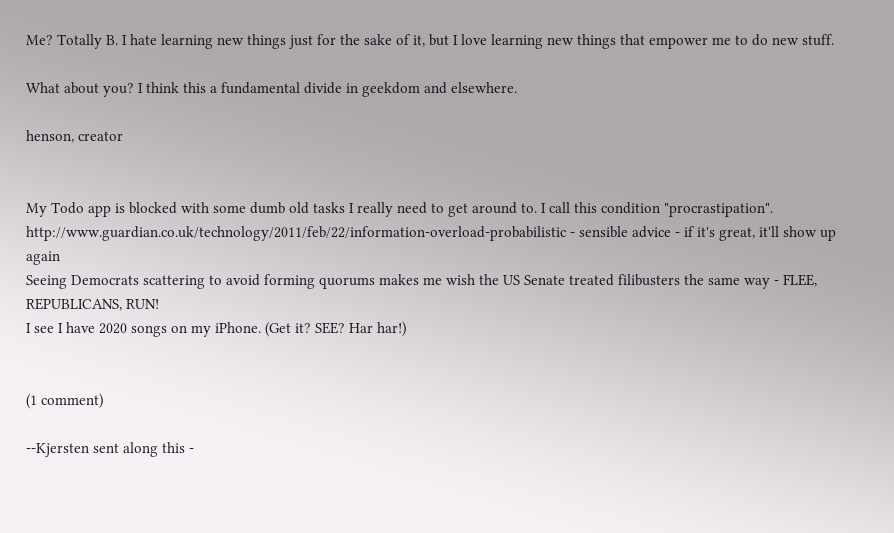Me? Totally B. I hate learning new things just for the sake of it, but I love learning new things that empower me to do new stuff.

What about you? I think this a fundamental divide in geekdom and elsewhere.

henson, creator


My Todo app is blocked with some dumb old tasks I really need to get around to. I call this condition "procrastipation".
http://www.guardian.co.uk/technology/2011/feb/22/information-overload-probabilistic - sensible advice - if it's great, it'll show up again
Seeing Democrats scattering to avoid forming quorums makes me wish the US Senate treated filibusters the same way - FLEE, REPUBLICANS, RUN!
I see I have 2020 songs on my iPhone. (Get it? SEE? Har har!)


(1 comment)

--Kjersten sent along this -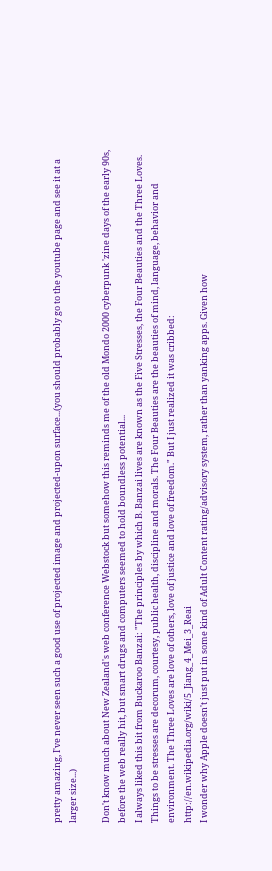pretty amazing, I've never seen such a good use of projected image and projected-upon surface...(you should probably go to the youtube page and see it at a larger size...)

Don't know much about New Zealand's web conference Webstock but somehow this reminds me of the old Mondo 2000 cyberpunk 'zine days of the early 90s, before the web really hit, but smart drugs and computers seemed to hold boundless potential...
I always liked this bit from Buckaroo Banzai: "The principles by which B. Banzai lives are known as the Five Stresses, the Four Beauties and the Three Loves. Things to be stresses are decorum, courtesy, public health, discipline and morals. The Four Beauties are the beauties of mind, language, behavior and environment. The Three Loves are love of others, love of justice and love of freedom." But I just realized it was cribbed: http://en.wikipedia.org/wiki/5_Jiang_4_Mei_3_Reai
I wonder why Apple doesn't just put in some kind of Adult Content rating/advisory system, rather than yanking apps. Given how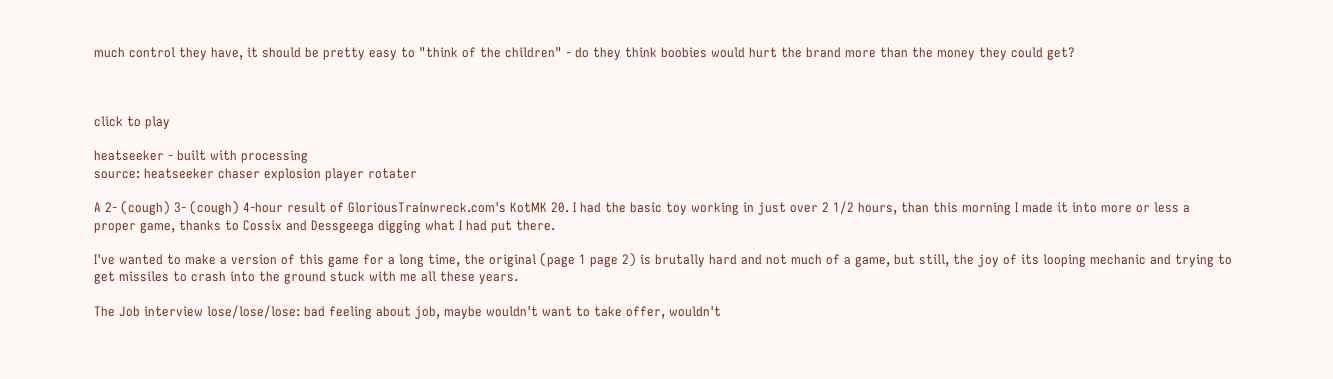much control they have, it should be pretty easy to "think of the children" - do they think boobies would hurt the brand more than the money they could get?



click to play

heatseeker - built with processing
source: heatseeker chaser explosion player rotater

A 2- (cough) 3- (cough) 4-hour result of GloriousTrainwreck.com's KotMK 20. I had the basic toy working in just over 2 1/2 hours, than this morning I made it into more or less a proper game, thanks to Cossix and Dessgeega digging what I had put there.

I've wanted to make a version of this game for a long time, the original (page 1 page 2) is brutally hard and not much of a game, but still, the joy of its looping mechanic and trying to get missiles to crash into the ground stuck with me all these years.

The Job interview lose/lose/lose: bad feeling about job, maybe wouldn't want to take offer, wouldn't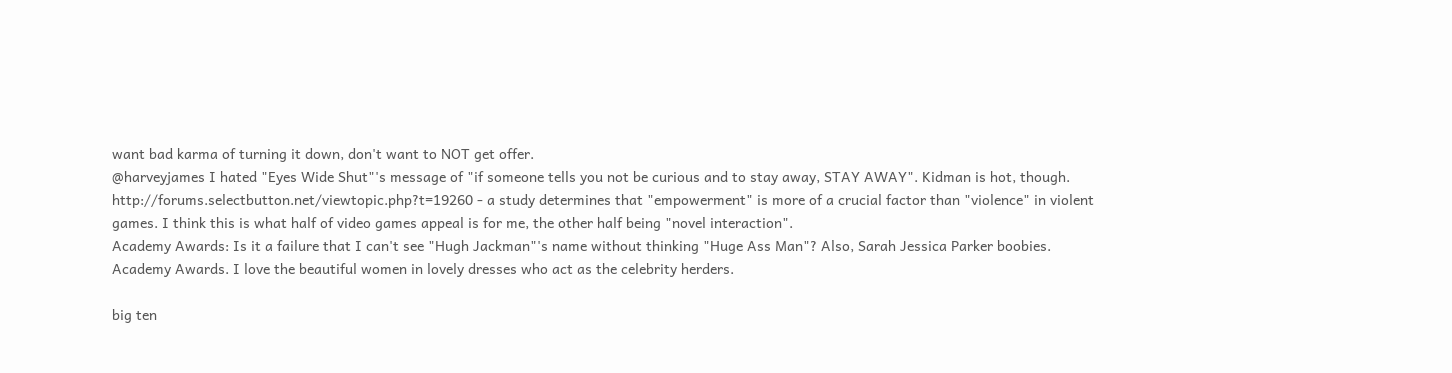want bad karma of turning it down, don't want to NOT get offer.
@harveyjames I hated "Eyes Wide Shut"'s message of "if someone tells you not be curious and to stay away, STAY AWAY". Kidman is hot, though.
http://forums.selectbutton.net/viewtopic.php?t=19260 - a study determines that "empowerment" is more of a crucial factor than "violence" in violent games. I think this is what half of video games appeal is for me, the other half being "novel interaction".
Academy Awards: Is it a failure that I can't see "Hugh Jackman"'s name without thinking "Huge Ass Man"? Also, Sarah Jessica Parker boobies.
Academy Awards. I love the beautiful women in lovely dresses who act as the celebrity herders.

big ten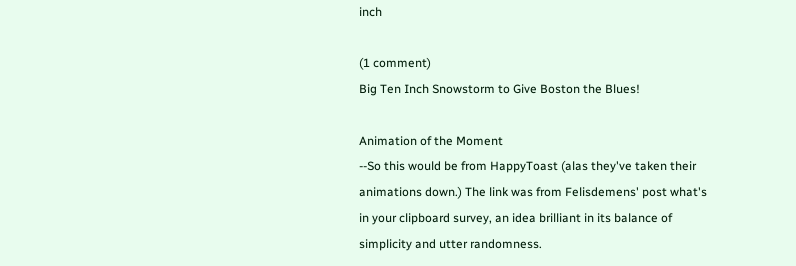inch

(1 comment)
Big Ten Inch Snowstorm to Give Boston the Blues!

Animation of the Moment
--So this would be from HappyToast (alas they've taken their animations down.) The link was from Felisdemens' post what's in your clipboard survey, an idea brilliant in its balance of simplicity and utter randomness.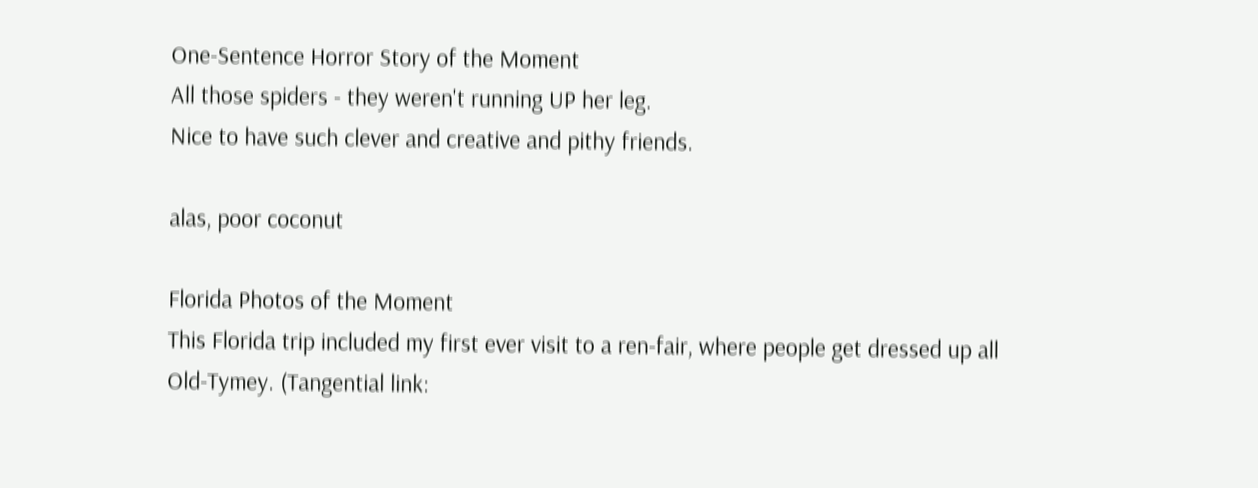One-Sentence Horror Story of the Moment
All those spiders - they weren't running UP her leg.
Nice to have such clever and creative and pithy friends.

alas, poor coconut

Florida Photos of the Moment
This Florida trip included my first ever visit to a ren-fair, where people get dressed up all Old-Tymey. (Tangential link: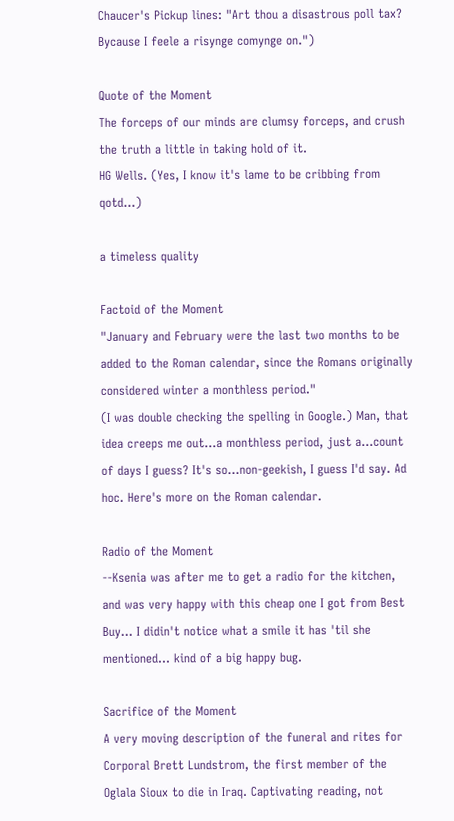Chaucer's Pickup lines: "Art thou a disastrous poll tax? Bycause I feele a risynge comynge on.")

Quote of the Moment
The forceps of our minds are clumsy forceps, and crush the truth a little in taking hold of it.
HG Wells. (Yes, I know it's lame to be cribbing from qotd...)

a timeless quality

Factoid of the Moment
"January and February were the last two months to be added to the Roman calendar, since the Romans originally considered winter a monthless period."
(I was double checking the spelling in Google.) Man, that idea creeps me out...a monthless period, just a...count of days I guess? It's so...non-geekish, I guess I'd say. Ad hoc. Here's more on the Roman calendar.

Radio of the Moment
--Ksenia was after me to get a radio for the kitchen, and was very happy with this cheap one I got from Best Buy... I didin't notice what a smile it has 'til she mentioned... kind of a big happy bug.

Sacrifice of the Moment
A very moving description of the funeral and rites for Corporal Brett Lundstrom, the first member of the Oglala Sioux to die in Iraq. Captivating reading, not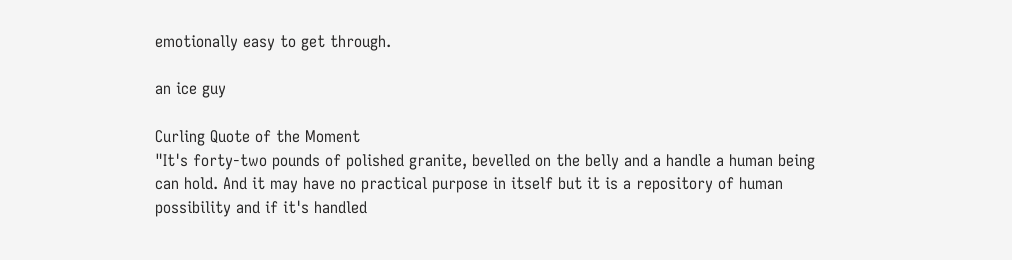emotionally easy to get through.

an ice guy

Curling Quote of the Moment
"It's forty-two pounds of polished granite, bevelled on the belly and a handle a human being can hold. And it may have no practical purpose in itself but it is a repository of human possibility and if it's handled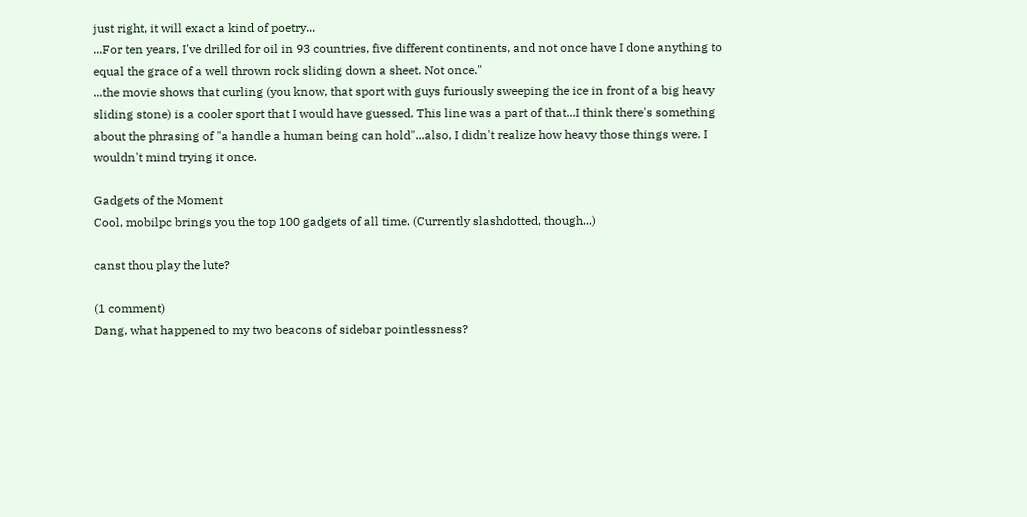just right, it will exact a kind of poetry...
...For ten years, I've drilled for oil in 93 countries, five different continents, and not once have I done anything to equal the grace of a well thrown rock sliding down a sheet. Not once."
...the movie shows that curling (you know, that sport with guys furiously sweeping the ice in front of a big heavy sliding stone) is a cooler sport that I would have guessed. This line was a part of that...I think there's something about the phrasing of "a handle a human being can hold"...also, I didn't realize how heavy those things were. I wouldn't mind trying it once.

Gadgets of the Moment
Cool, mobilpc brings you the top 100 gadgets of all time. (Currently slashdotted, though...)

canst thou play the lute?

(1 comment)
Dang, what happened to my two beacons of sidebar pointlessness?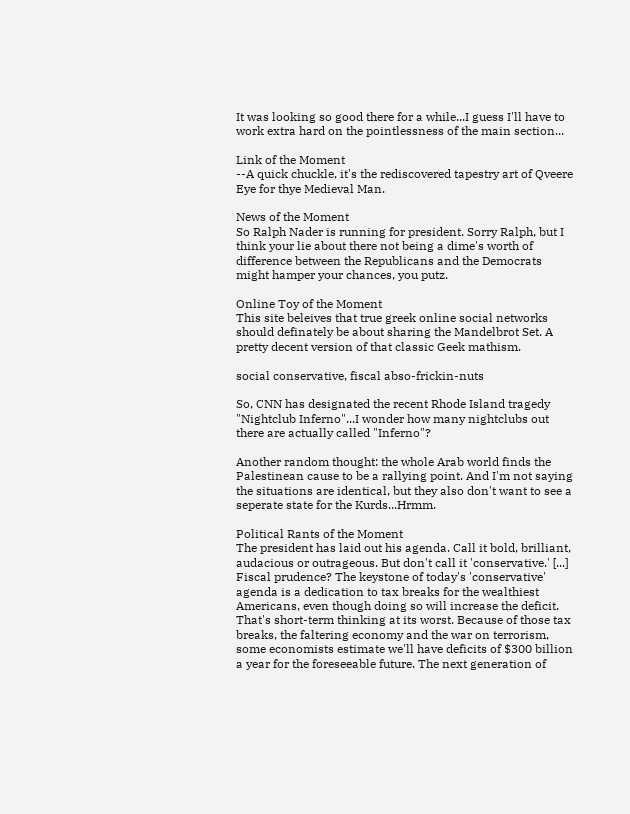It was looking so good there for a while...I guess I'll have to work extra hard on the pointlessness of the main section...

Link of the Moment
--A quick chuckle, it's the rediscovered tapestry art of Qveere Eye for thye Medieval Man.

News of the Moment
So Ralph Nader is running for president. Sorry Ralph, but I think your lie about there not being a dime's worth of difference between the Republicans and the Democrats might hamper your chances, you putz.

Online Toy of the Moment
This site beleives that true greek online social networks should definately be about sharing the Mandelbrot Set. A pretty decent version of that classic Geek mathism.

social conservative, fiscal abso-frickin-nuts

So, CNN has designated the recent Rhode Island tragedy "Nightclub Inferno"...I wonder how many nightclubs out there are actually called "Inferno"?

Another random thought: the whole Arab world finds the Palestinean cause to be a rallying point. And I'm not saying the situations are identical, but they also don't want to see a seperate state for the Kurds...Hrmm.

Political Rants of the Moment
The president has laid out his agenda. Call it bold, brilliant, audacious or outrageous. But don't call it 'conservative.' [...] Fiscal prudence? The keystone of today's 'conservative' agenda is a dedication to tax breaks for the wealthiest Americans, even though doing so will increase the deficit. That's short-term thinking at its worst. Because of those tax breaks, the faltering economy and the war on terrorism, some economists estimate we'll have deficits of $300 billion a year for the foreseeable future. The next generation of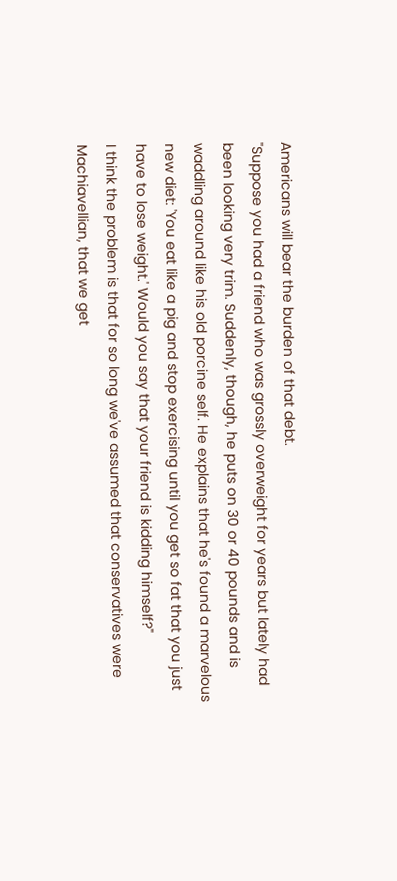Americans will bear the burden of that debt.
"Suppose you had a friend who was grossly overweight for years but lately had been looking very trim. Suddenly, though, he puts on 30 or 40 pounds and is waddling around like his old porcine self. He explains that he's found a marvelous new diet: 'You eat like a pig and stop exercising until you get so fat that you just have to lose weight.' Would you say that your friend is kidding himself?"
I think the problem is that for so long we've assumed that conservatives were Machiavellian, that we get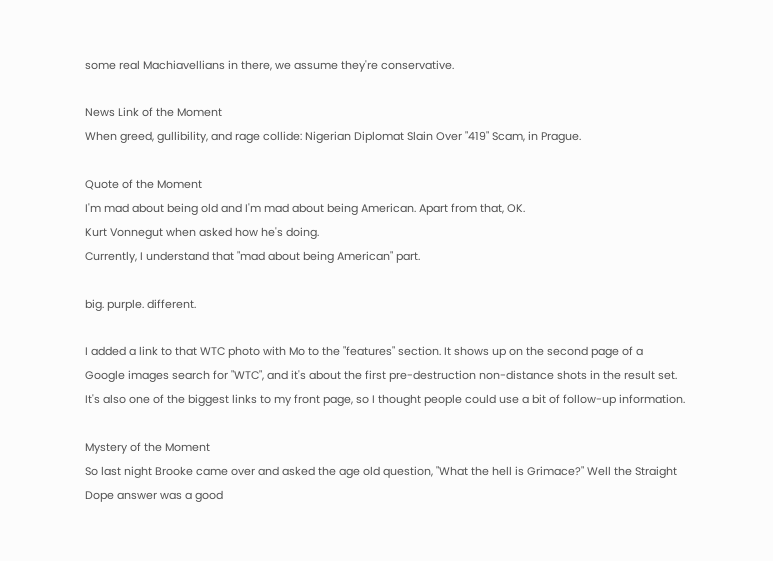some real Machiavellians in there, we assume they're conservative.

News Link of the Moment
When greed, gullibility, and rage collide: Nigerian Diplomat Slain Over "419" Scam, in Prague.

Quote of the Moment
I'm mad about being old and I'm mad about being American. Apart from that, OK.
Kurt Vonnegut when asked how he's doing.
Currently, I understand that "mad about being American" part.

big. purple. different.

I added a link to that WTC photo with Mo to the "features" section. It shows up on the second page of a Google images search for "WTC", and it's about the first pre-destruction non-distance shots in the result set. It's also one of the biggest links to my front page, so I thought people could use a bit of follow-up information.

Mystery of the Moment
So last night Brooke came over and asked the age old question, "What the hell is Grimace?" Well the Straight Dope answer was a good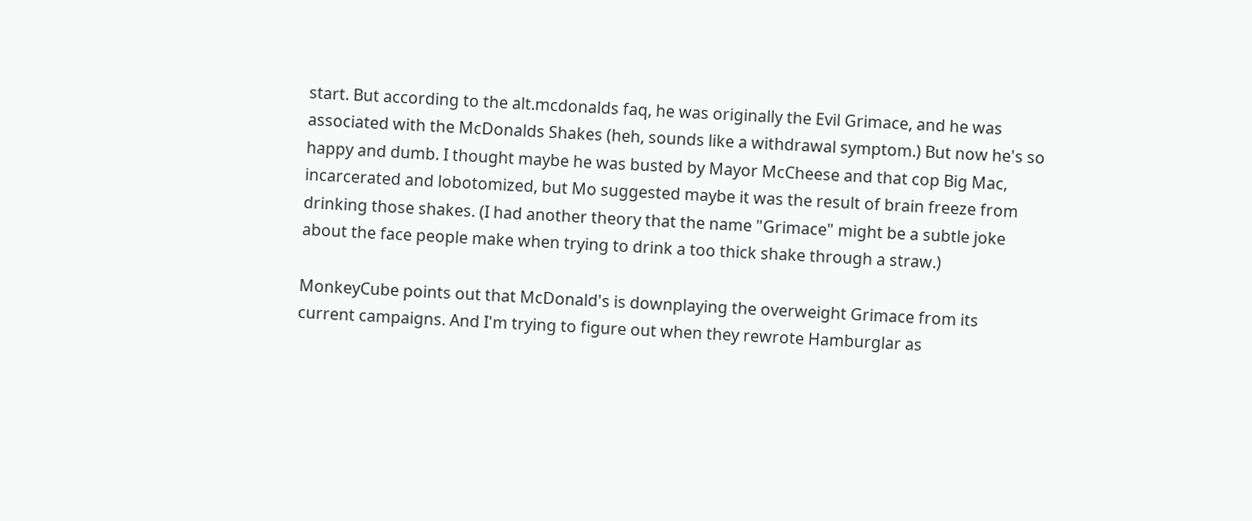start. But according to the alt.mcdonalds faq, he was originally the Evil Grimace, and he was associated with the McDonalds Shakes (heh, sounds like a withdrawal symptom.) But now he's so happy and dumb. I thought maybe he was busted by Mayor McCheese and that cop Big Mac, incarcerated and lobotomized, but Mo suggested maybe it was the result of brain freeze from drinking those shakes. (I had another theory that the name "Grimace" might be a subtle joke about the face people make when trying to drink a too thick shake through a straw.)

MonkeyCube points out that McDonald's is downplaying the overweight Grimace from its current campaigns. And I'm trying to figure out when they rewrote Hamburglar as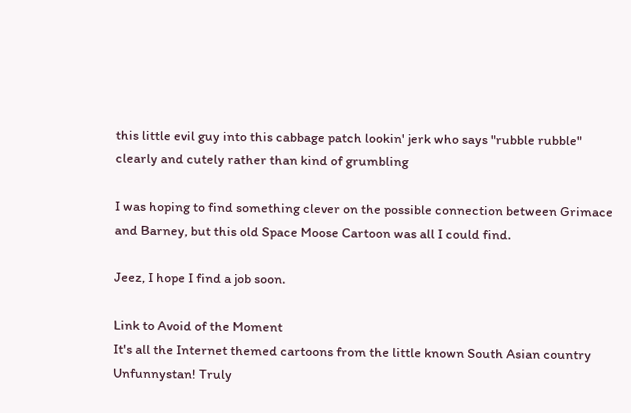this little evil guy into this cabbage patch lookin' jerk who says "rubble rubble" clearly and cutely rather than kind of grumbling

I was hoping to find something clever on the possible connection between Grimace and Barney, but this old Space Moose Cartoon was all I could find.

Jeez, I hope I find a job soon.

Link to Avoid of the Moment
It's all the Internet themed cartoons from the little known South Asian country Unfunnystan! Truly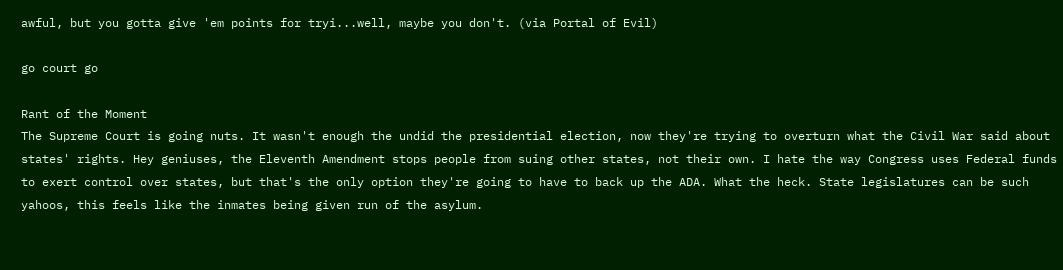awful, but you gotta give 'em points for tryi...well, maybe you don't. (via Portal of Evil)

go court go

Rant of the Moment
The Supreme Court is going nuts. It wasn't enough the undid the presidential election, now they're trying to overturn what the Civil War said about states' rights. Hey geniuses, the Eleventh Amendment stops people from suing other states, not their own. I hate the way Congress uses Federal funds to exert control over states, but that's the only option they're going to have to back up the ADA. What the heck. State legislatures can be such yahoos, this feels like the inmates being given run of the asylum.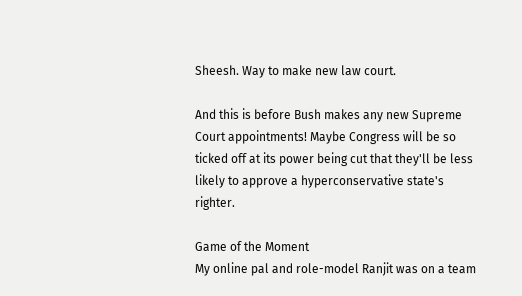Sheesh. Way to make new law court.

And this is before Bush makes any new Supreme Court appointments! Maybe Congress will be so ticked off at its power being cut that they'll be less likely to approve a hyperconservative state's righter.

Game of the Moment
My online pal and role-model Ranjit was on a team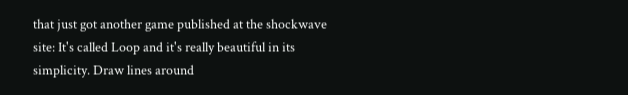that just got another game published at the shockwave site: It's called Loop and it's really beautiful in its simplicity. Draw lines around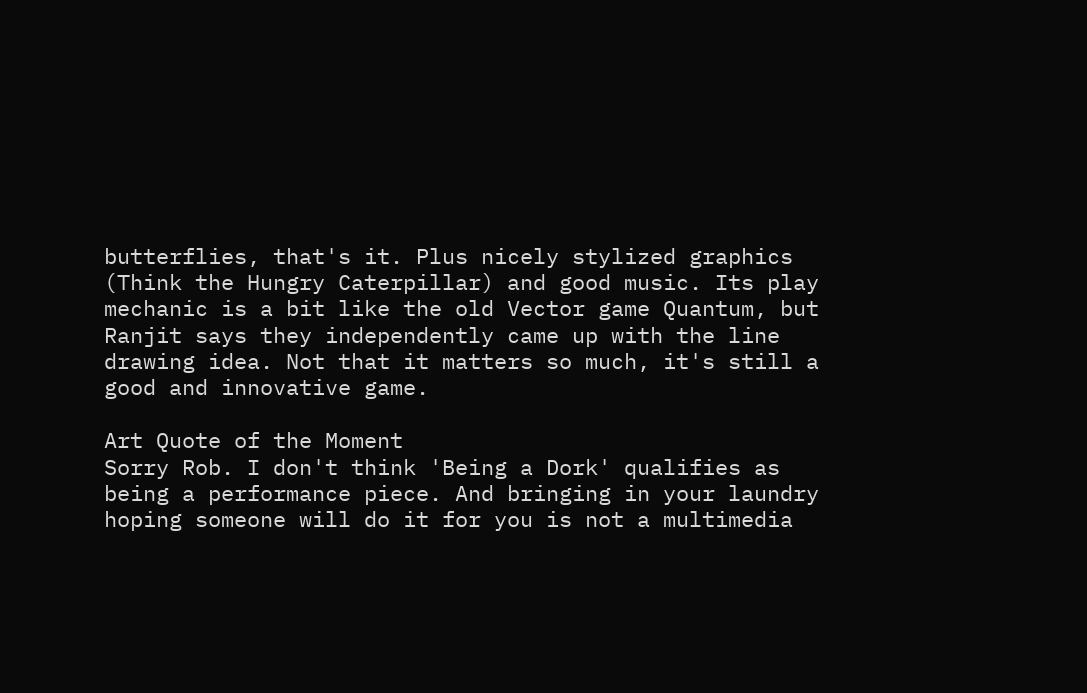butterflies, that's it. Plus nicely stylized graphics (Think the Hungry Caterpillar) and good music. Its play mechanic is a bit like the old Vector game Quantum, but Ranjit says they independently came up with the line drawing idea. Not that it matters so much, it's still a good and innovative game.

Art Quote of the Moment
Sorry Rob. I don't think 'Being a Dork' qualifies as being a performance piece. And bringing in your laundry hoping someone will do it for you is not a multimedia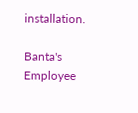installation.

Banta's Employee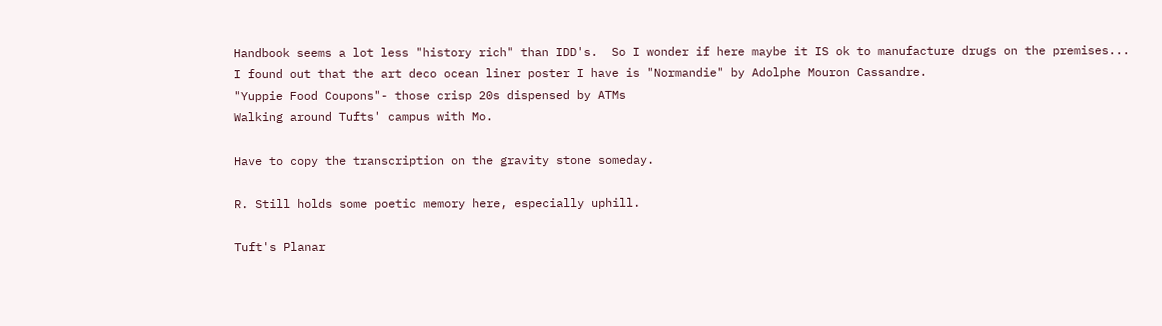Handbook seems a lot less "history rich" than IDD's.  So I wonder if here maybe it IS ok to manufacture drugs on the premises...
I found out that the art deco ocean liner poster I have is "Normandie" by Adolphe Mouron Cassandre.
"Yuppie Food Coupons"- those crisp 20s dispensed by ATMs
Walking around Tufts' campus with Mo.

Have to copy the transcription on the gravity stone someday.

R. Still holds some poetic memory here, especially uphill.

Tuft's Planar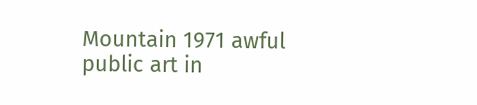Mountain 1971 awful public art in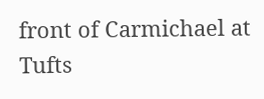front of Carmichael at Tufts